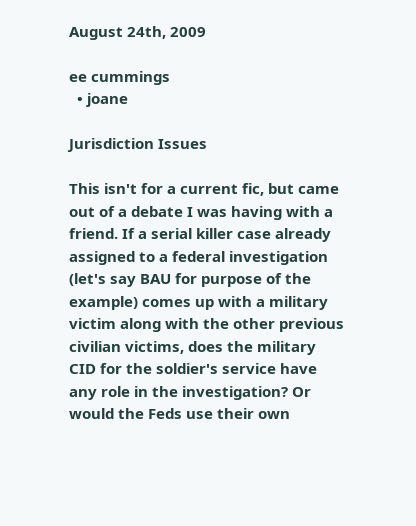August 24th, 2009

ee cummings
  • joane

Jurisdiction Issues

This isn't for a current fic, but came out of a debate I was having with a friend. If a serial killer case already assigned to a federal investigation (let's say BAU for purpose of the example) comes up with a military victim along with the other previous civilian victims, does the military CID for the soldier's service have any role in the investigation? Or would the Feds use their own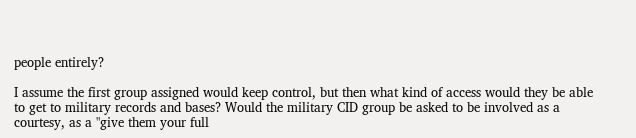people entirely?

I assume the first group assigned would keep control, but then what kind of access would they be able to get to military records and bases? Would the military CID group be asked to be involved as a courtesy, as a "give them your full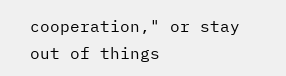cooperation," or stay out of things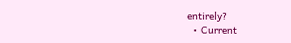entirely?
  • Current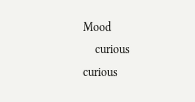Mood
    curious curious